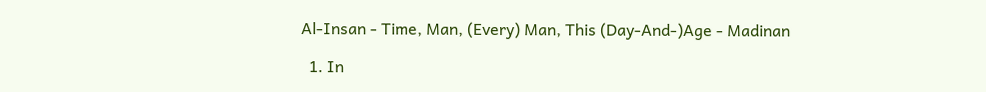Al-Insan - Time, Man, (Every) Man, This (Day-And-)Age - Madinan

  1. In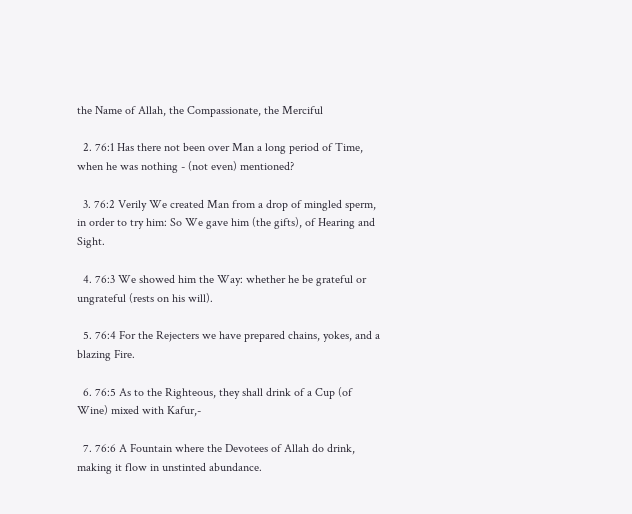the Name of Allah, the Compassionate, the Merciful

  2. 76:1 Has there not been over Man a long period of Time, when he was nothing - (not even) mentioned?

  3. 76:2 Verily We created Man from a drop of mingled sperm, in order to try him: So We gave him (the gifts), of Hearing and Sight.

  4. 76:3 We showed him the Way: whether he be grateful or ungrateful (rests on his will).

  5. 76:4 For the Rejecters we have prepared chains, yokes, and a blazing Fire.

  6. 76:5 As to the Righteous, they shall drink of a Cup (of Wine) mixed with Kafur,-

  7. 76:6 A Fountain where the Devotees of Allah do drink, making it flow in unstinted abundance.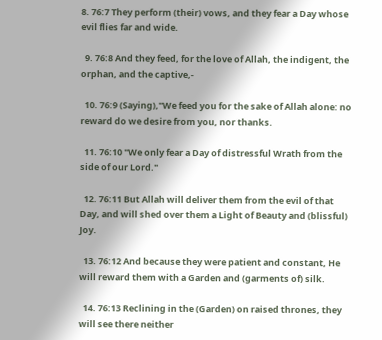8. 76:7 They perform (their) vows, and they fear a Day whose evil flies far and wide.

  9. 76:8 And they feed, for the love of Allah, the indigent, the orphan, and the captive,-

  10. 76:9 (Saying),"We feed you for the sake of Allah alone: no reward do we desire from you, nor thanks.

  11. 76:10 "We only fear a Day of distressful Wrath from the side of our Lord."

  12. 76:11 But Allah will deliver them from the evil of that Day, and will shed over them a Light of Beauty and (blissful) Joy.

  13. 76:12 And because they were patient and constant, He will reward them with a Garden and (garments of) silk.

  14. 76:13 Reclining in the (Garden) on raised thrones, they will see there neither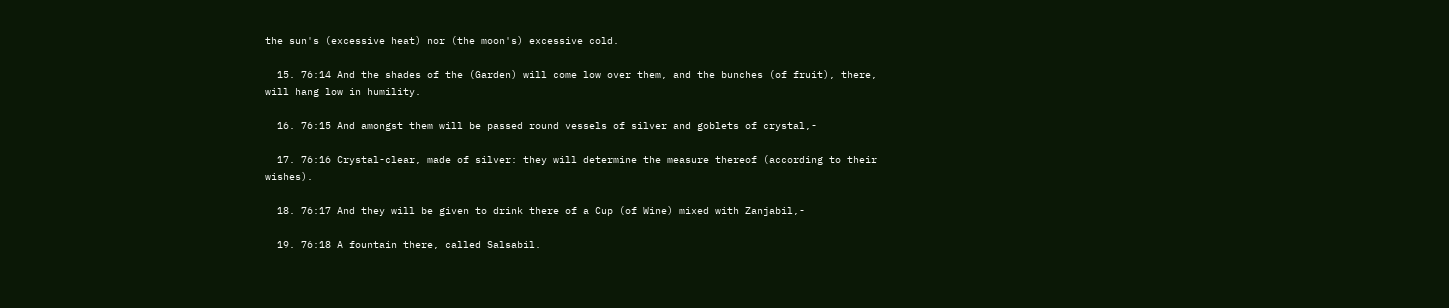the sun's (excessive heat) nor (the moon's) excessive cold.

  15. 76:14 And the shades of the (Garden) will come low over them, and the bunches (of fruit), there, will hang low in humility.

  16. 76:15 And amongst them will be passed round vessels of silver and goblets of crystal,-

  17. 76:16 Crystal-clear, made of silver: they will determine the measure thereof (according to their wishes).

  18. 76:17 And they will be given to drink there of a Cup (of Wine) mixed with Zanjabil,-

  19. 76:18 A fountain there, called Salsabil.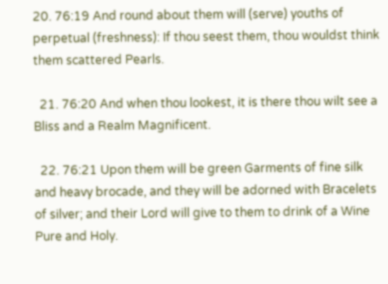20. 76:19 And round about them will (serve) youths of perpetual (freshness): If thou seest them, thou wouldst think them scattered Pearls.

  21. 76:20 And when thou lookest, it is there thou wilt see a Bliss and a Realm Magnificent.

  22. 76:21 Upon them will be green Garments of fine silk and heavy brocade, and they will be adorned with Bracelets of silver; and their Lord will give to them to drink of a Wine Pure and Holy.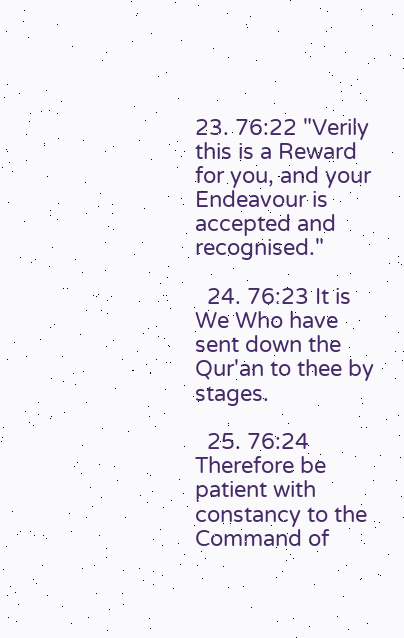23. 76:22 "Verily this is a Reward for you, and your Endeavour is accepted and recognised."

  24. 76:23 It is We Who have sent down the Qur'an to thee by stages.

  25. 76:24 Therefore be patient with constancy to the Command of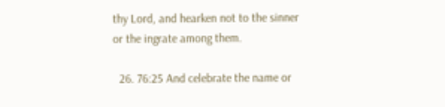thy Lord, and hearken not to the sinner or the ingrate among them.

  26. 76:25 And celebrate the name or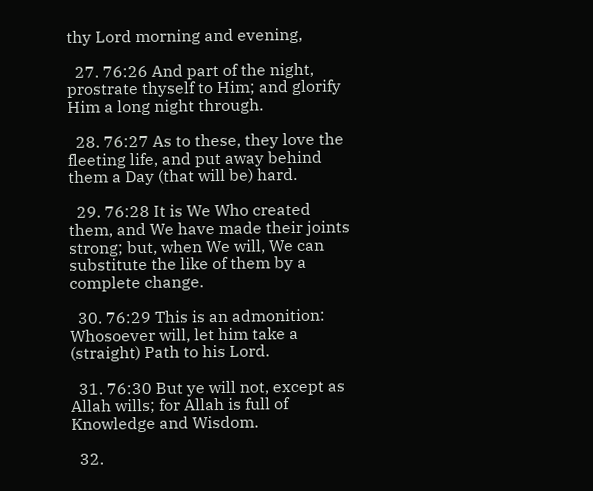thy Lord morning and evening,

  27. 76:26 And part of the night, prostrate thyself to Him; and glorify Him a long night through.

  28. 76:27 As to these, they love the fleeting life, and put away behind them a Day (that will be) hard.

  29. 76:28 It is We Who created them, and We have made their joints strong; but, when We will, We can substitute the like of them by a complete change.

  30. 76:29 This is an admonition: Whosoever will, let him take a (straight) Path to his Lord.

  31. 76:30 But ye will not, except as Allah wills; for Allah is full of Knowledge and Wisdom.

  32.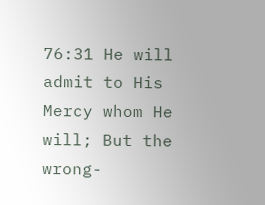76:31 He will admit to His Mercy whom He will; But the wrong-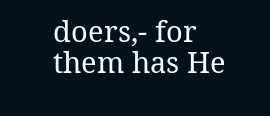doers,- for them has He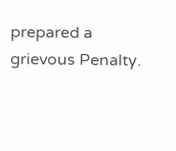prepared a grievous Penalty.